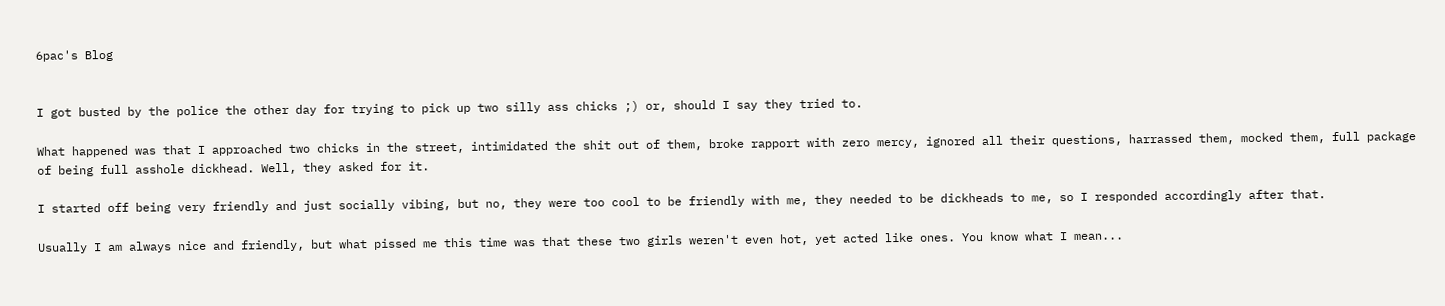6pac's Blog


I got busted by the police the other day for trying to pick up two silly ass chicks ;) or, should I say they tried to.

What happened was that I approached two chicks in the street, intimidated the shit out of them, broke rapport with zero mercy, ignored all their questions, harrassed them, mocked them, full package of being full asshole dickhead. Well, they asked for it.

I started off being very friendly and just socially vibing, but no, they were too cool to be friendly with me, they needed to be dickheads to me, so I responded accordingly after that.

Usually I am always nice and friendly, but what pissed me this time was that these two girls weren't even hot, yet acted like ones. You know what I mean...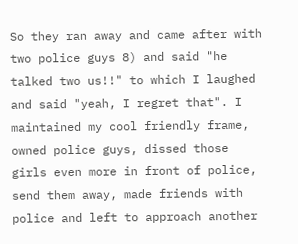So they ran away and came after with two police guys 8) and said "he talked two us!!" to which I laughed and said "yeah, I regret that". I maintained my cool friendly frame, owned police guys, dissed those girls even more in front of police, send them away, made friends with police and left to approach another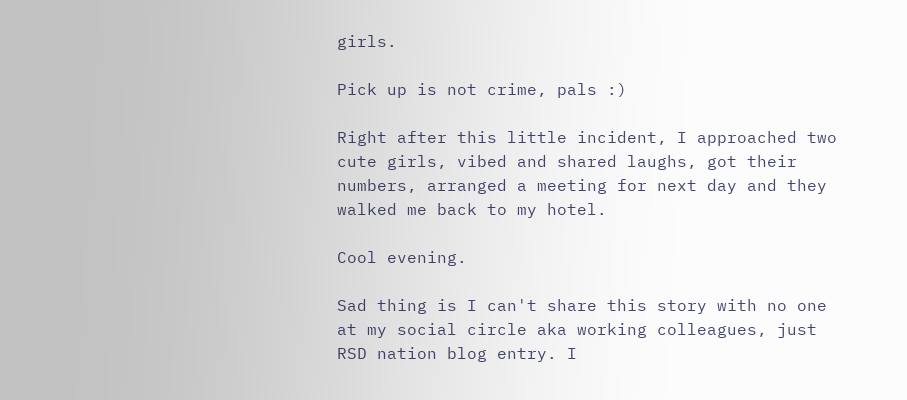girls.

Pick up is not crime, pals :)

Right after this little incident, I approached two cute girls, vibed and shared laughs, got their numbers, arranged a meeting for next day and they walked me back to my hotel.

Cool evening.

Sad thing is I can't share this story with no one at my social circle aka working colleagues, just RSD nation blog entry. I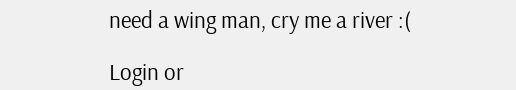need a wing man, cry me a river :(

Login or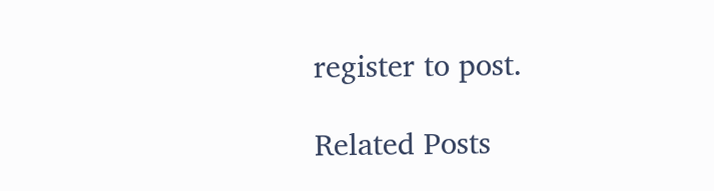register to post.

Related Posts